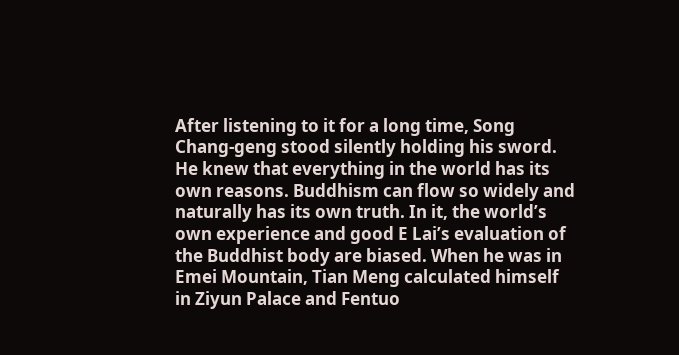After listening to it for a long time, Song Chang-geng stood silently holding his sword. He knew that everything in the world has its own reasons. Buddhism can flow so widely and naturally has its own truth. In it, the world’s own experience and good E Lai’s evaluation of the Buddhist body are biased. When he was in Emei Mountain, Tian Meng calculated himself in Ziyun Palace and Fentuo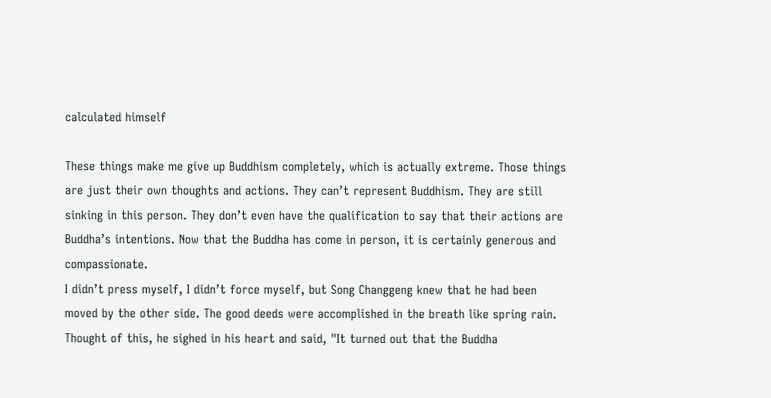calculated himself

These things make me give up Buddhism completely, which is actually extreme. Those things are just their own thoughts and actions. They can’t represent Buddhism. They are still sinking in this person. They don’t even have the qualification to say that their actions are Buddha’s intentions. Now that the Buddha has come in person, it is certainly generous and compassionate.
I didn’t press myself, I didn’t force myself, but Song Changgeng knew that he had been moved by the other side. The good deeds were accomplished in the breath like spring rain. Thought of this, he sighed in his heart and said, "It turned out that the Buddha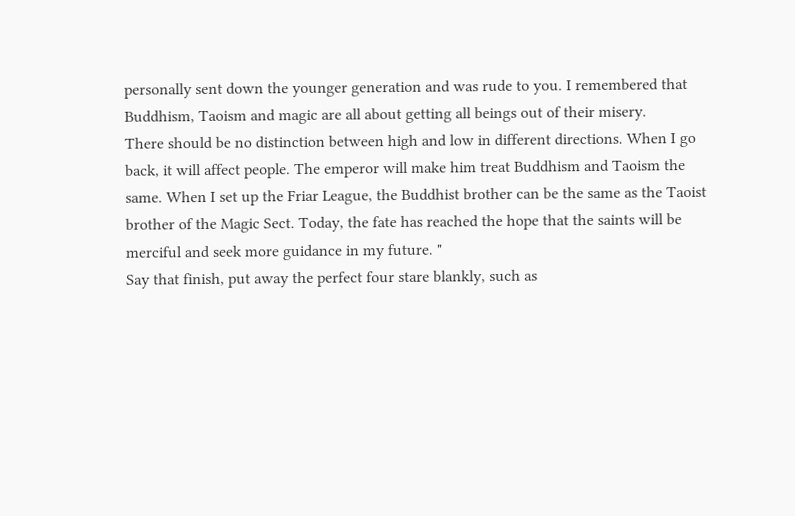personally sent down the younger generation and was rude to you. I remembered that Buddhism, Taoism and magic are all about getting all beings out of their misery.
There should be no distinction between high and low in different directions. When I go back, it will affect people. The emperor will make him treat Buddhism and Taoism the same. When I set up the Friar League, the Buddhist brother can be the same as the Taoist brother of the Magic Sect. Today, the fate has reached the hope that the saints will be merciful and seek more guidance in my future. "
Say that finish, put away the perfect four stare blankly, such as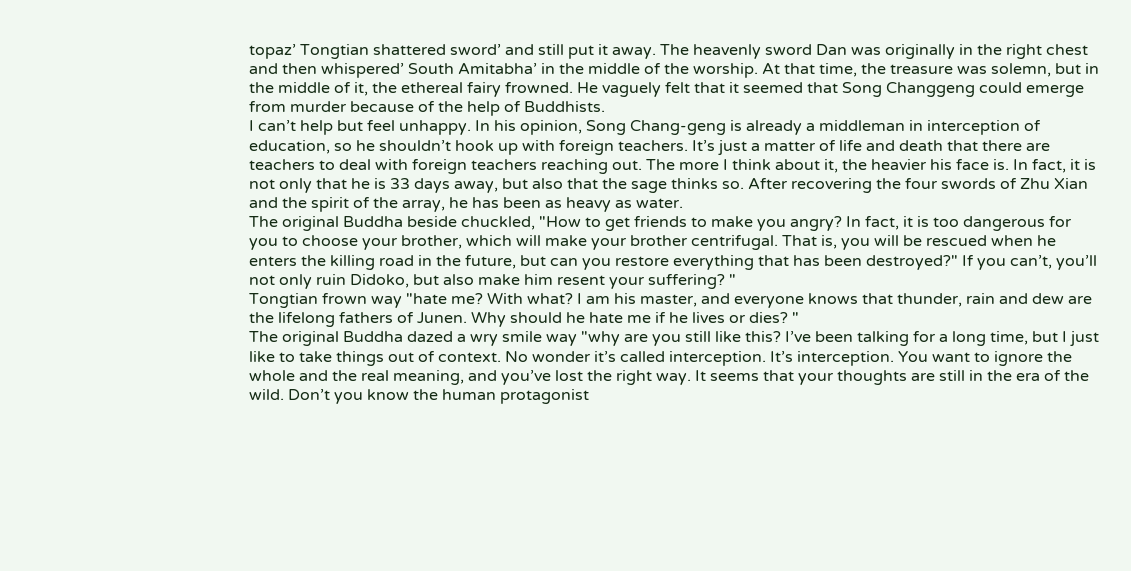topaz’ Tongtian shattered sword’ and still put it away. The heavenly sword Dan was originally in the right chest and then whispered’ South Amitabha’ in the middle of the worship. At that time, the treasure was solemn, but in the middle of it, the ethereal fairy frowned. He vaguely felt that it seemed that Song Changgeng could emerge from murder because of the help of Buddhists.
I can’t help but feel unhappy. In his opinion, Song Chang-geng is already a middleman in interception of education, so he shouldn’t hook up with foreign teachers. It’s just a matter of life and death that there are teachers to deal with foreign teachers reaching out. The more I think about it, the heavier his face is. In fact, it is not only that he is 33 days away, but also that the sage thinks so. After recovering the four swords of Zhu Xian and the spirit of the array, he has been as heavy as water.
The original Buddha beside chuckled, "How to get friends to make you angry? In fact, it is too dangerous for you to choose your brother, which will make your brother centrifugal. That is, you will be rescued when he enters the killing road in the future, but can you restore everything that has been destroyed?" If you can’t, you’ll not only ruin Didoko, but also make him resent your suffering? "
Tongtian frown way "hate me? With what? I am his master, and everyone knows that thunder, rain and dew are the lifelong fathers of Junen. Why should he hate me if he lives or dies? "
The original Buddha dazed a wry smile way "why are you still like this? I’ve been talking for a long time, but I just like to take things out of context. No wonder it’s called interception. It’s interception. You want to ignore the whole and the real meaning, and you’ve lost the right way. It seems that your thoughts are still in the era of the wild. Don’t you know the human protagonist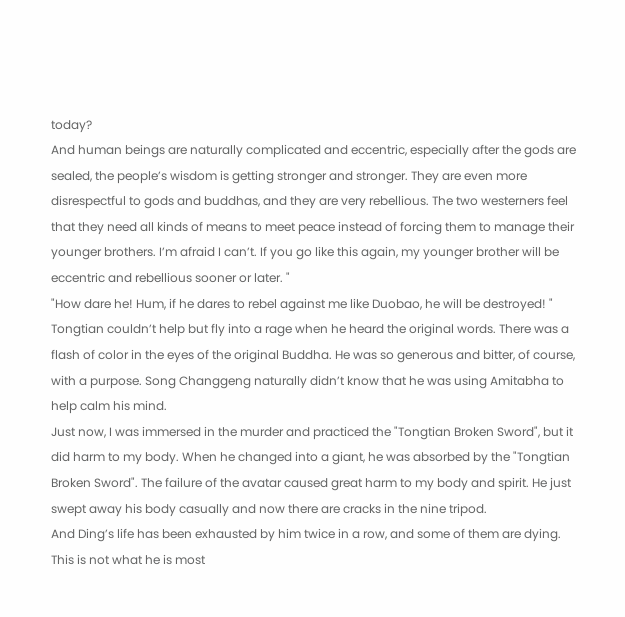today?
And human beings are naturally complicated and eccentric, especially after the gods are sealed, the people’s wisdom is getting stronger and stronger. They are even more disrespectful to gods and buddhas, and they are very rebellious. The two westerners feel that they need all kinds of means to meet peace instead of forcing them to manage their younger brothers. I’m afraid I can’t. If you go like this again, my younger brother will be eccentric and rebellious sooner or later. "
"How dare he! Hum, if he dares to rebel against me like Duobao, he will be destroyed! " Tongtian couldn’t help but fly into a rage when he heard the original words. There was a flash of color in the eyes of the original Buddha. He was so generous and bitter, of course, with a purpose. Song Changgeng naturally didn’t know that he was using Amitabha to help calm his mind.
Just now, I was immersed in the murder and practiced the "Tongtian Broken Sword", but it did harm to my body. When he changed into a giant, he was absorbed by the "Tongtian Broken Sword". The failure of the avatar caused great harm to my body and spirit. He just swept away his body casually and now there are cracks in the nine tripod.
And Ding’s life has been exhausted by him twice in a row, and some of them are dying. This is not what he is most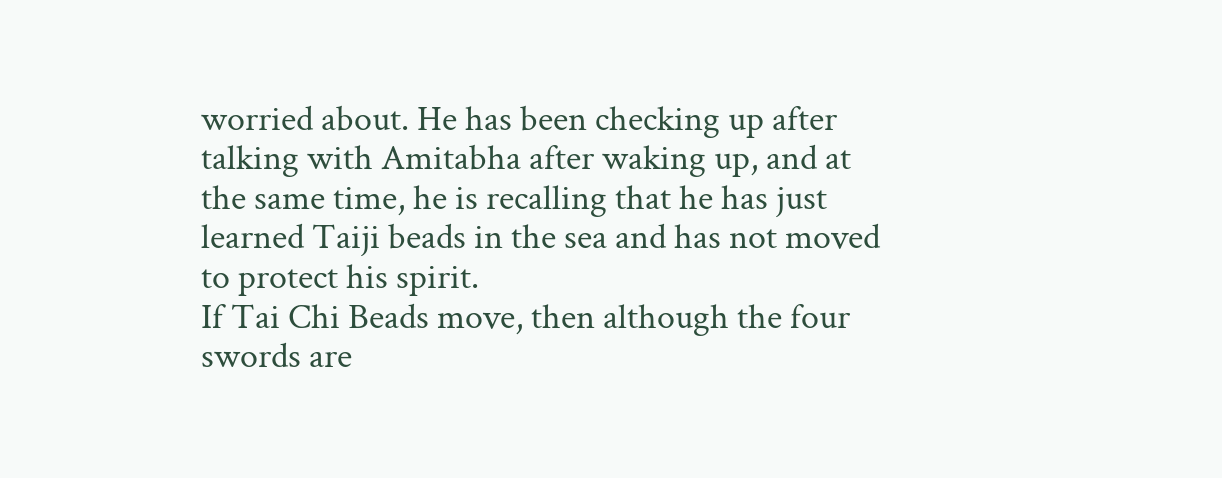worried about. He has been checking up after talking with Amitabha after waking up, and at the same time, he is recalling that he has just learned Taiji beads in the sea and has not moved to protect his spirit.
If Tai Chi Beads move, then although the four swords are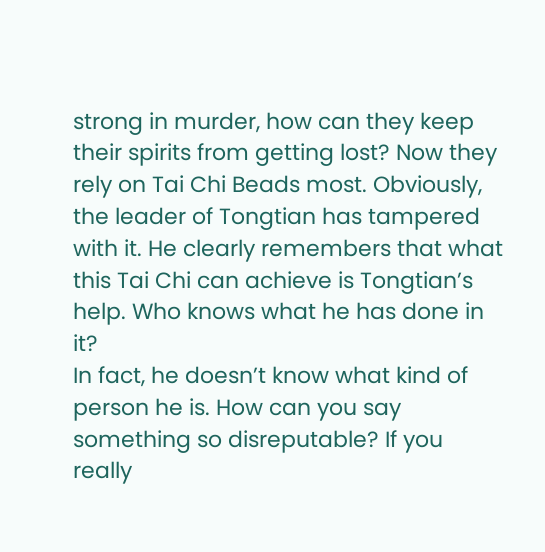strong in murder, how can they keep their spirits from getting lost? Now they rely on Tai Chi Beads most. Obviously, the leader of Tongtian has tampered with it. He clearly remembers that what this Tai Chi can achieve is Tongtian’s help. Who knows what he has done in it?
In fact, he doesn’t know what kind of person he is. How can you say something so disreputable? If you really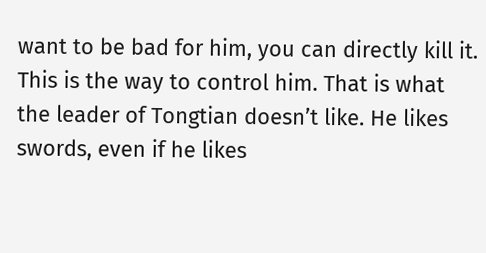want to be bad for him, you can directly kill it. This is the way to control him. That is what the leader of Tongtian doesn’t like. He likes swords, even if he likes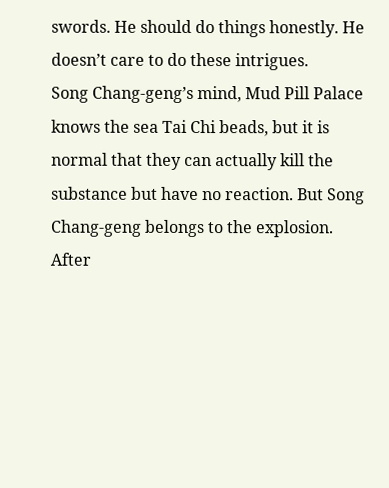swords. He should do things honestly. He doesn’t care to do these intrigues.
Song Chang-geng’s mind, Mud Pill Palace knows the sea Tai Chi beads, but it is normal that they can actually kill the substance but have no reaction. But Song Chang-geng belongs to the explosion. After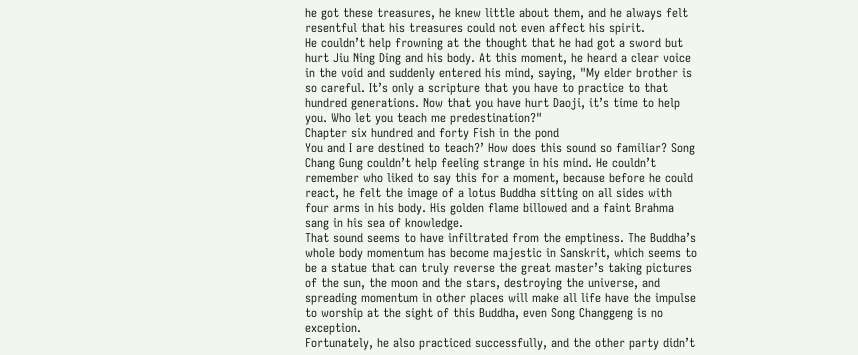he got these treasures, he knew little about them, and he always felt resentful that his treasures could not even affect his spirit.
He couldn’t help frowning at the thought that he had got a sword but hurt Jiu Ning Ding and his body. At this moment, he heard a clear voice in the void and suddenly entered his mind, saying, "My elder brother is so careful. It’s only a scripture that you have to practice to that hundred generations. Now that you have hurt Daoji, it’s time to help you. Who let you teach me predestination?"
Chapter six hundred and forty Fish in the pond
You and I are destined to teach?’ How does this sound so familiar? Song Chang Gung couldn’t help feeling strange in his mind. He couldn’t remember who liked to say this for a moment, because before he could react, he felt the image of a lotus Buddha sitting on all sides with four arms in his body. His golden flame billowed and a faint Brahma sang in his sea of knowledge.
That sound seems to have infiltrated from the emptiness. The Buddha’s whole body momentum has become majestic in Sanskrit, which seems to be a statue that can truly reverse the great master’s taking pictures of the sun, the moon and the stars, destroying the universe, and spreading momentum in other places will make all life have the impulse to worship at the sight of this Buddha, even Song Changgeng is no exception.
Fortunately, he also practiced successfully, and the other party didn’t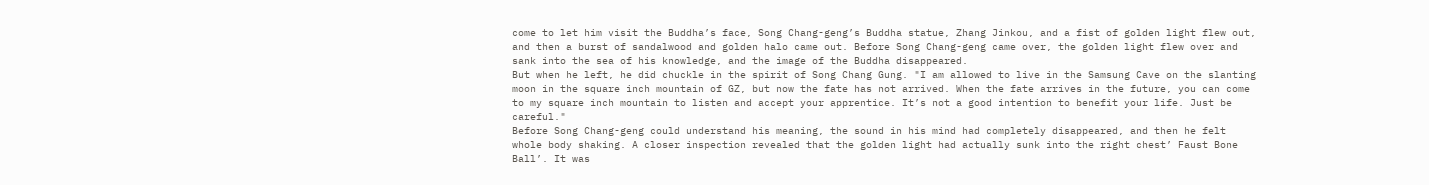come to let him visit the Buddha’s face, Song Chang-geng’s Buddha statue, Zhang Jinkou, and a fist of golden light flew out, and then a burst of sandalwood and golden halo came out. Before Song Chang-geng came over, the golden light flew over and sank into the sea of his knowledge, and the image of the Buddha disappeared.
But when he left, he did chuckle in the spirit of Song Chang Gung. "I am allowed to live in the Samsung Cave on the slanting moon in the square inch mountain of GZ, but now the fate has not arrived. When the fate arrives in the future, you can come to my square inch mountain to listen and accept your apprentice. It’s not a good intention to benefit your life. Just be careful."
Before Song Chang-geng could understand his meaning, the sound in his mind had completely disappeared, and then he felt whole body shaking. A closer inspection revealed that the golden light had actually sunk into the right chest’ Faust Bone Ball’. It was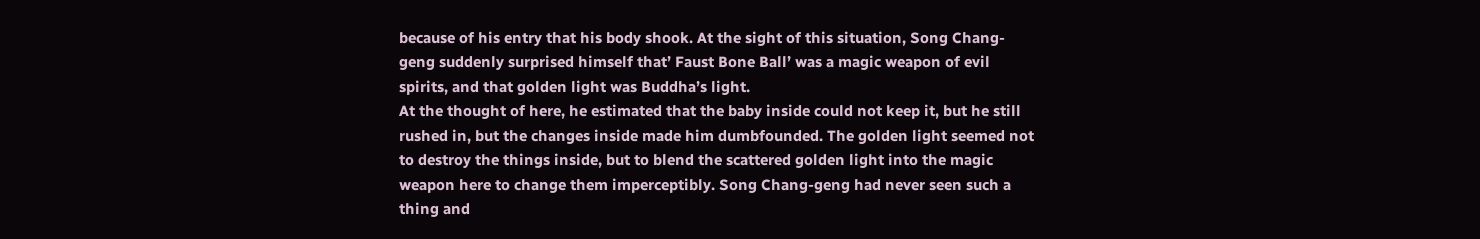because of his entry that his body shook. At the sight of this situation, Song Chang-geng suddenly surprised himself that’ Faust Bone Ball’ was a magic weapon of evil spirits, and that golden light was Buddha’s light.
At the thought of here, he estimated that the baby inside could not keep it, but he still rushed in, but the changes inside made him dumbfounded. The golden light seemed not to destroy the things inside, but to blend the scattered golden light into the magic weapon here to change them imperceptibly. Song Chang-geng had never seen such a thing and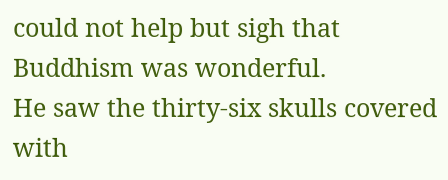could not help but sigh that Buddhism was wonderful.
He saw the thirty-six skulls covered with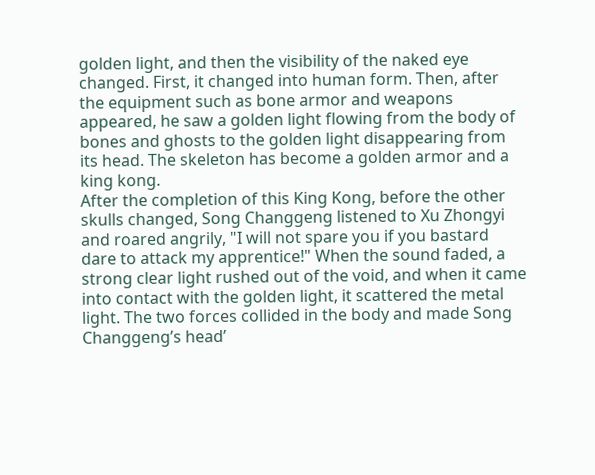golden light, and then the visibility of the naked eye changed. First, it changed into human form. Then, after the equipment such as bone armor and weapons appeared, he saw a golden light flowing from the body of bones and ghosts to the golden light disappearing from its head. The skeleton has become a golden armor and a king kong.
After the completion of this King Kong, before the other skulls changed, Song Changgeng listened to Xu Zhongyi and roared angrily, "I will not spare you if you bastard dare to attack my apprentice!" When the sound faded, a strong clear light rushed out of the void, and when it came into contact with the golden light, it scattered the metal light. The two forces collided in the body and made Song Changgeng’s head’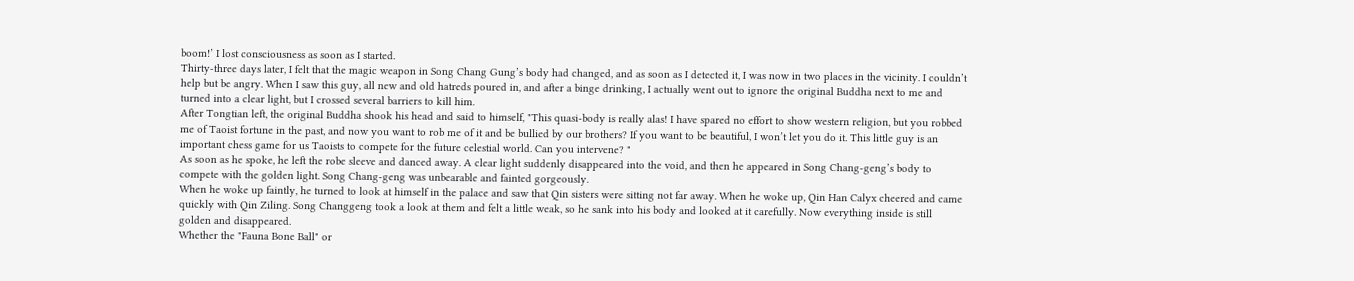boom!’ I lost consciousness as soon as I started.
Thirty-three days later, I felt that the magic weapon in Song Chang Gung’s body had changed, and as soon as I detected it, I was now in two places in the vicinity. I couldn’t help but be angry. When I saw this guy, all new and old hatreds poured in, and after a binge drinking, I actually went out to ignore the original Buddha next to me and turned into a clear light, but I crossed several barriers to kill him.
After Tongtian left, the original Buddha shook his head and said to himself, "This quasi-body is really alas! I have spared no effort to show western religion, but you robbed me of Taoist fortune in the past, and now you want to rob me of it and be bullied by our brothers? If you want to be beautiful, I won’t let you do it. This little guy is an important chess game for us Taoists to compete for the future celestial world. Can you intervene? "
As soon as he spoke, he left the robe sleeve and danced away. A clear light suddenly disappeared into the void, and then he appeared in Song Chang-geng’s body to compete with the golden light. Song Chang-geng was unbearable and fainted gorgeously.
When he woke up faintly, he turned to look at himself in the palace and saw that Qin sisters were sitting not far away. When he woke up, Qin Han Calyx cheered and came quickly with Qin Ziling. Song Changgeng took a look at them and felt a little weak, so he sank into his body and looked at it carefully. Now everything inside is still golden and disappeared.
Whether the "Fauna Bone Ball" or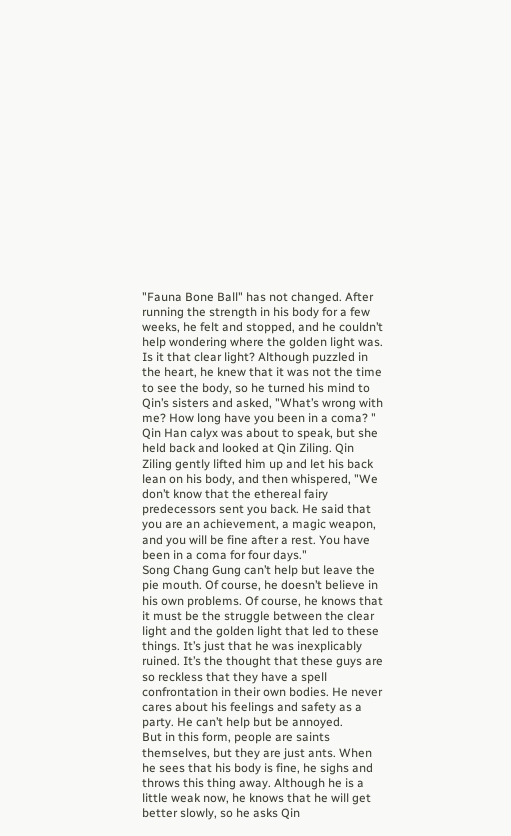"Fauna Bone Ball" has not changed. After running the strength in his body for a few weeks, he felt and stopped, and he couldn’t help wondering where the golden light was. Is it that clear light? Although puzzled in the heart, he knew that it was not the time to see the body, so he turned his mind to Qin’s sisters and asked, "What’s wrong with me? How long have you been in a coma? "
Qin Han calyx was about to speak, but she held back and looked at Qin Ziling. Qin Ziling gently lifted him up and let his back lean on his body, and then whispered, "We don’t know that the ethereal fairy predecessors sent you back. He said that you are an achievement, a magic weapon, and you will be fine after a rest. You have been in a coma for four days."
Song Chang Gung can’t help but leave the pie mouth. Of course, he doesn’t believe in his own problems. Of course, he knows that it must be the struggle between the clear light and the golden light that led to these things. It’s just that he was inexplicably ruined. It’s the thought that these guys are so reckless that they have a spell confrontation in their own bodies. He never cares about his feelings and safety as a party. He can’t help but be annoyed.
But in this form, people are saints themselves, but they are just ants. When he sees that his body is fine, he sighs and throws this thing away. Although he is a little weak now, he knows that he will get better slowly, so he asks Qin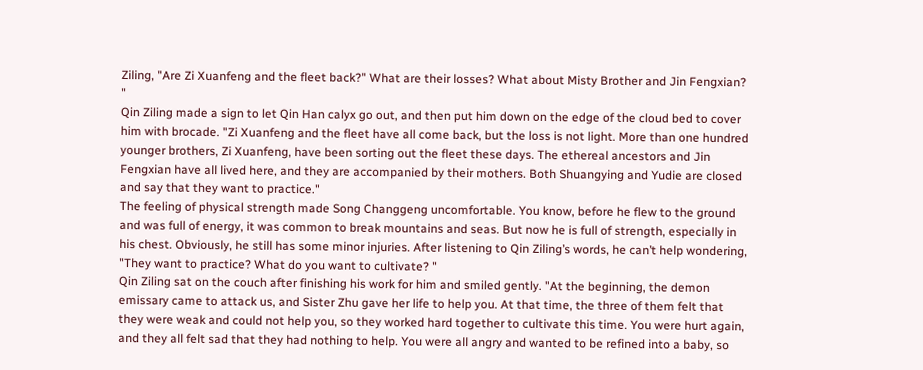Ziling, "Are Zi Xuanfeng and the fleet back?" What are their losses? What about Misty Brother and Jin Fengxian? "
Qin Ziling made a sign to let Qin Han calyx go out, and then put him down on the edge of the cloud bed to cover him with brocade. "Zi Xuanfeng and the fleet have all come back, but the loss is not light. More than one hundred younger brothers, Zi Xuanfeng, have been sorting out the fleet these days. The ethereal ancestors and Jin Fengxian have all lived here, and they are accompanied by their mothers. Both Shuangying and Yudie are closed and say that they want to practice."
The feeling of physical strength made Song Changgeng uncomfortable. You know, before he flew to the ground and was full of energy, it was common to break mountains and seas. But now he is full of strength, especially in his chest. Obviously, he still has some minor injuries. After listening to Qin Ziling’s words, he can’t help wondering, "They want to practice? What do you want to cultivate? "
Qin Ziling sat on the couch after finishing his work for him and smiled gently. "At the beginning, the demon emissary came to attack us, and Sister Zhu gave her life to help you. At that time, the three of them felt that they were weak and could not help you, so they worked hard together to cultivate this time. You were hurt again, and they all felt sad that they had nothing to help. You were all angry and wanted to be refined into a baby, so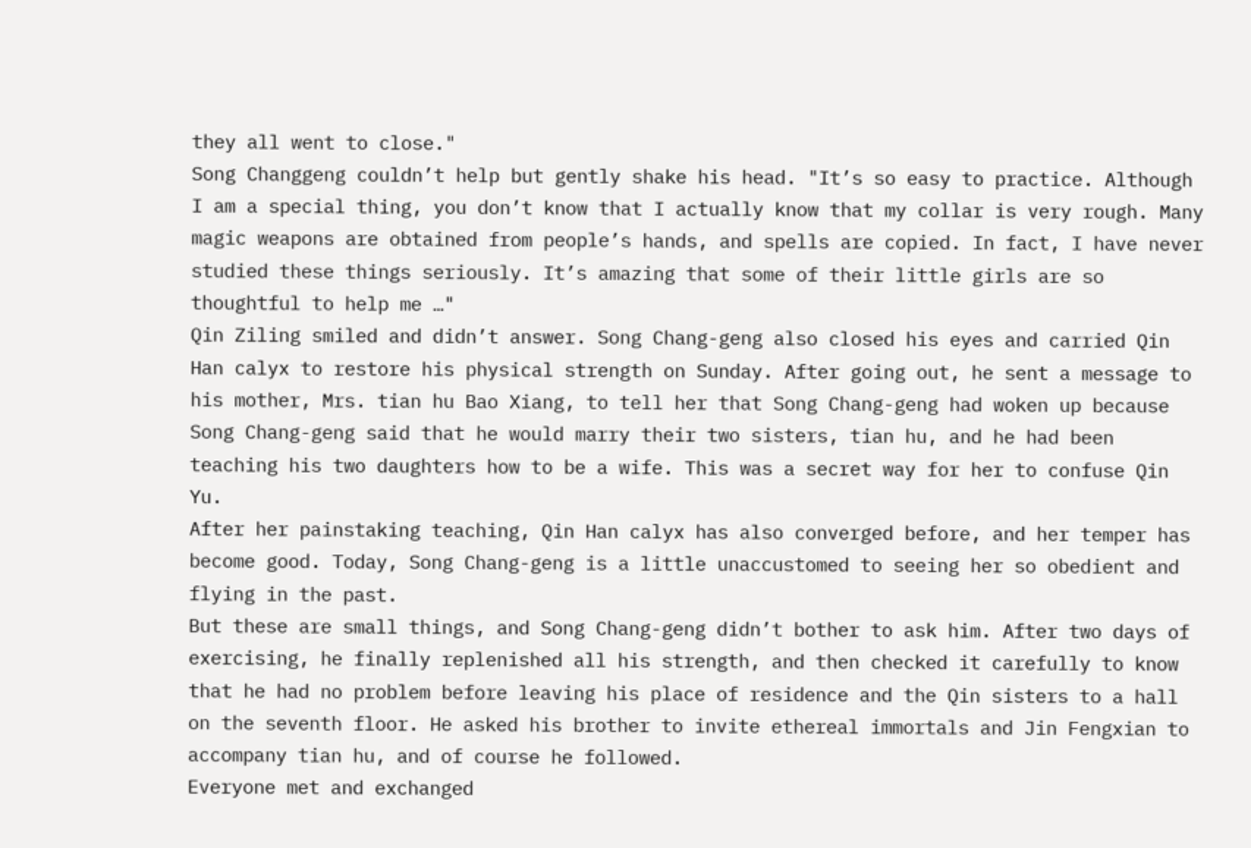they all went to close."
Song Changgeng couldn’t help but gently shake his head. "It’s so easy to practice. Although I am a special thing, you don’t know that I actually know that my collar is very rough. Many magic weapons are obtained from people’s hands, and spells are copied. In fact, I have never studied these things seriously. It’s amazing that some of their little girls are so thoughtful to help me …"
Qin Ziling smiled and didn’t answer. Song Chang-geng also closed his eyes and carried Qin Han calyx to restore his physical strength on Sunday. After going out, he sent a message to his mother, Mrs. tian hu Bao Xiang, to tell her that Song Chang-geng had woken up because Song Chang-geng said that he would marry their two sisters, tian hu, and he had been teaching his two daughters how to be a wife. This was a secret way for her to confuse Qin Yu.
After her painstaking teaching, Qin Han calyx has also converged before, and her temper has become good. Today, Song Chang-geng is a little unaccustomed to seeing her so obedient and flying in the past.
But these are small things, and Song Chang-geng didn’t bother to ask him. After two days of exercising, he finally replenished all his strength, and then checked it carefully to know that he had no problem before leaving his place of residence and the Qin sisters to a hall on the seventh floor. He asked his brother to invite ethereal immortals and Jin Fengxian to accompany tian hu, and of course he followed.
Everyone met and exchanged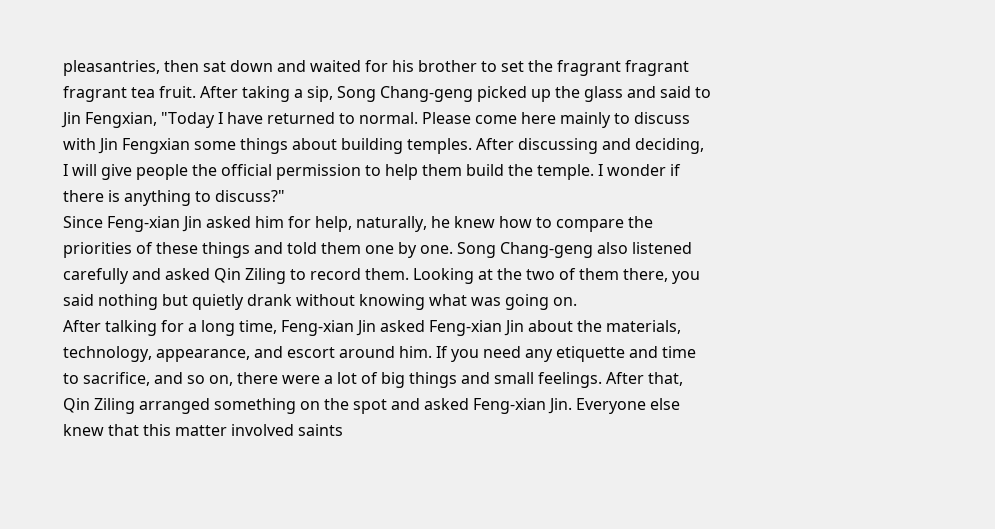pleasantries, then sat down and waited for his brother to set the fragrant fragrant fragrant tea fruit. After taking a sip, Song Chang-geng picked up the glass and said to Jin Fengxian, "Today I have returned to normal. Please come here mainly to discuss with Jin Fengxian some things about building temples. After discussing and deciding, I will give people the official permission to help them build the temple. I wonder if there is anything to discuss?"
Since Feng-xian Jin asked him for help, naturally, he knew how to compare the priorities of these things and told them one by one. Song Chang-geng also listened carefully and asked Qin Ziling to record them. Looking at the two of them there, you said nothing but quietly drank without knowing what was going on.
After talking for a long time, Feng-xian Jin asked Feng-xian Jin about the materials, technology, appearance, and escort around him. If you need any etiquette and time to sacrifice, and so on, there were a lot of big things and small feelings. After that, Qin Ziling arranged something on the spot and asked Feng-xian Jin. Everyone else knew that this matter involved saints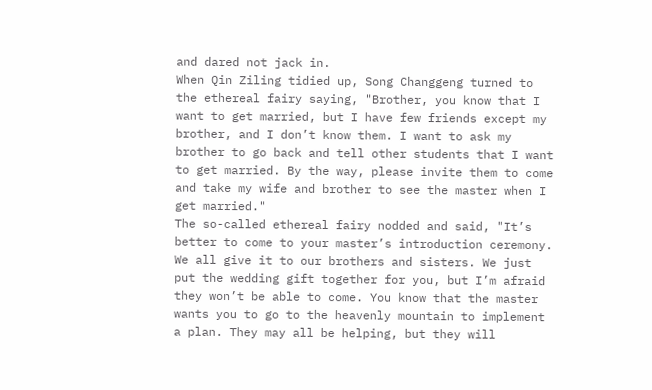and dared not jack in.
When Qin Ziling tidied up, Song Changgeng turned to the ethereal fairy saying, "Brother, you know that I want to get married, but I have few friends except my brother, and I don’t know them. I want to ask my brother to go back and tell other students that I want to get married. By the way, please invite them to come and take my wife and brother to see the master when I get married."
The so-called ethereal fairy nodded and said, "It’s better to come to your master’s introduction ceremony. We all give it to our brothers and sisters. We just put the wedding gift together for you, but I’m afraid they won’t be able to come. You know that the master wants you to go to the heavenly mountain to implement a plan. They may all be helping, but they will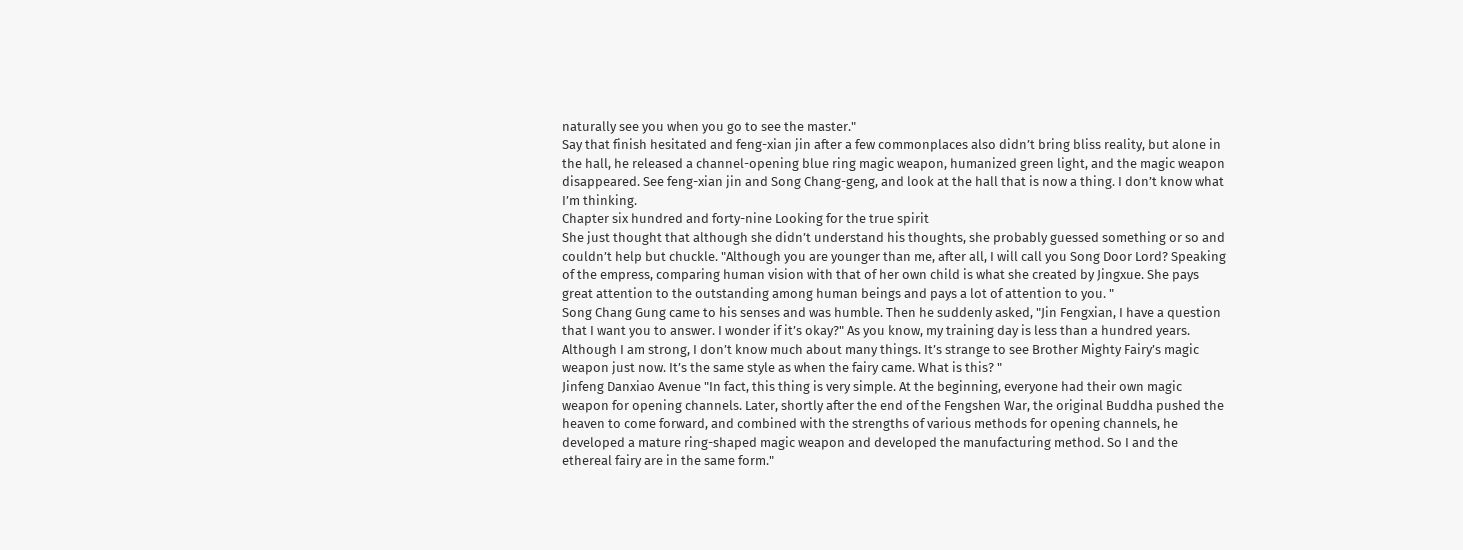naturally see you when you go to see the master."
Say that finish hesitated and feng-xian jin after a few commonplaces also didn’t bring bliss reality, but alone in the hall, he released a channel-opening blue ring magic weapon, humanized green light, and the magic weapon disappeared. See feng-xian jin and Song Chang-geng, and look at the hall that is now a thing. I don’t know what I’m thinking.
Chapter six hundred and forty-nine Looking for the true spirit
She just thought that although she didn’t understand his thoughts, she probably guessed something or so and couldn’t help but chuckle. "Although you are younger than me, after all, I will call you Song Door Lord? Speaking of the empress, comparing human vision with that of her own child is what she created by Jingxue. She pays great attention to the outstanding among human beings and pays a lot of attention to you. "
Song Chang Gung came to his senses and was humble. Then he suddenly asked, "Jin Fengxian, I have a question that I want you to answer. I wonder if it’s okay?" As you know, my training day is less than a hundred years. Although I am strong, I don’t know much about many things. It’s strange to see Brother Mighty Fairy’s magic weapon just now. It’s the same style as when the fairy came. What is this? "
Jinfeng Danxiao Avenue "In fact, this thing is very simple. At the beginning, everyone had their own magic weapon for opening channels. Later, shortly after the end of the Fengshen War, the original Buddha pushed the heaven to come forward, and combined with the strengths of various methods for opening channels, he developed a mature ring-shaped magic weapon and developed the manufacturing method. So I and the ethereal fairy are in the same form."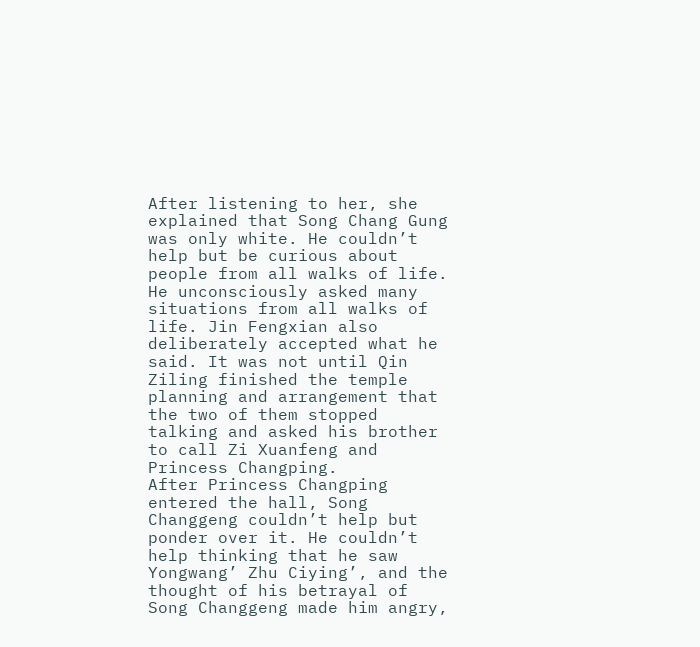After listening to her, she explained that Song Chang Gung was only white. He couldn’t help but be curious about people from all walks of life. He unconsciously asked many situations from all walks of life. Jin Fengxian also deliberately accepted what he said. It was not until Qin Ziling finished the temple planning and arrangement that the two of them stopped talking and asked his brother to call Zi Xuanfeng and Princess Changping.
After Princess Changping entered the hall, Song Changgeng couldn’t help but ponder over it. He couldn’t help thinking that he saw Yongwang’ Zhu Ciying’, and the thought of his betrayal of Song Changgeng made him angry,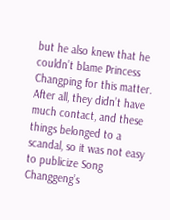but he also knew that he couldn’t blame Princess Changping for this matter. After all, they didn’t have much contact, and these things belonged to a scandal, so it was not easy to publicize Song Changgeng’s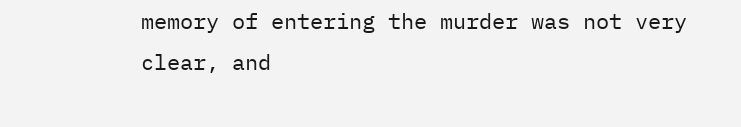memory of entering the murder was not very clear, and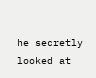he secretly looked at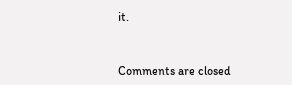it.


Comments are closed